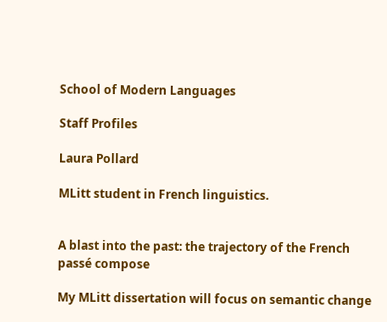School of Modern Languages

Staff Profiles

Laura Pollard

MLitt student in French linguistics.


A blast into the past: the trajectory of the French passé compose

My MLitt dissertation will focus on semantic change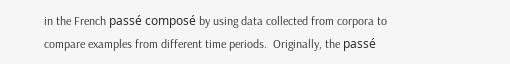in the French passé composé by using data collected from corpora to compare examples from different time periods.  Originally, the passé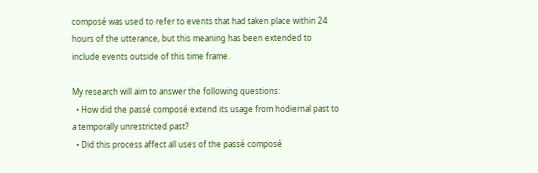composé was used to refer to events that had taken place within 24 hours of the utterance, but this meaning has been extended to include events outside of this time frame.

My research will aim to answer the following questions:
  • How did the passé composé extend its usage from hodiernal past to a temporally unrestricted past?
  • Did this process affect all uses of the passé composé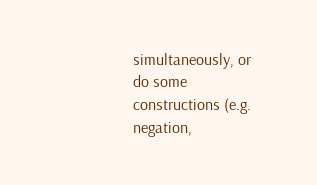simultaneously, or do some constructions (e.g. negation,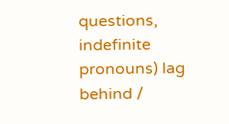questions, indefinite pronouns) lag behind /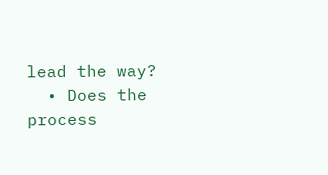lead the way?
  • Does the process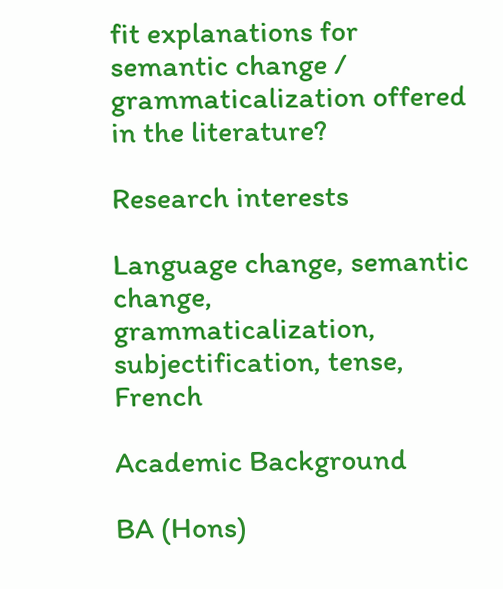fit explanations for semantic change / grammaticalization offered in the literature?

Research interests

Language change, semantic change, grammaticalization, subjectification, tense, French

Academic Background

BA (Hons)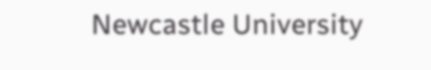Newcastle University